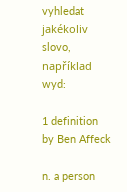vyhledat jakékoliv slovo, například wyd:

1 definition by Ben Affeck

n. a person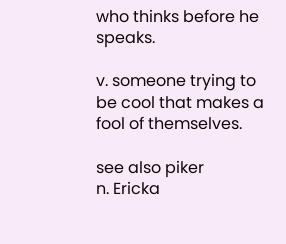who thinks before he speaks.

v. someone trying to be cool that makes a fool of themselves.

see also piker
n. Ericka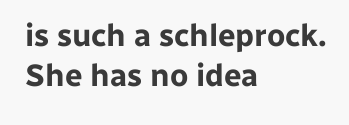is such a schleprock. She has no idea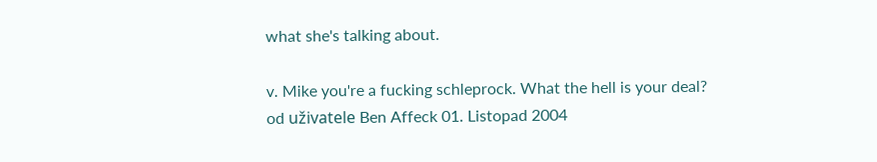what she's talking about.

v. Mike you're a fucking schleprock. What the hell is your deal?
od uživatele Ben Affeck 01. Listopad 2004